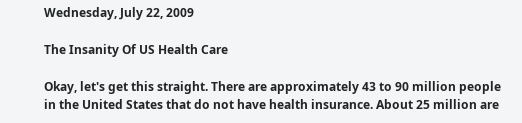Wednesday, July 22, 2009

The Insanity Of US Health Care

Okay, let's get this straight. There are approximately 43 to 90 million people in the United States that do not have health insurance. About 25 million are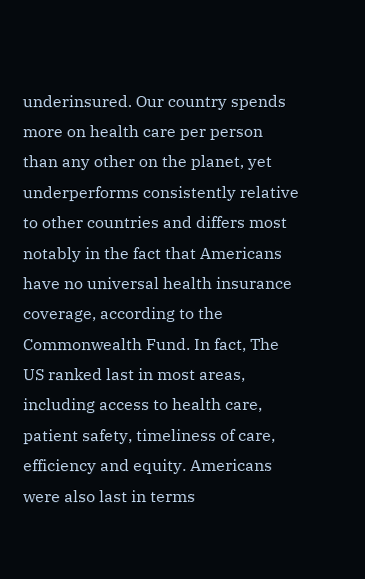underinsured. Our country spends more on health care per person than any other on the planet, yet underperforms consistently relative to other countries and differs most notably in the fact that Americans have no universal health insurance coverage, according to the Commonwealth Fund. In fact, The US ranked last in most areas, including access to health care, patient safety, timeliness of care, efficiency and equity. Americans were also last in terms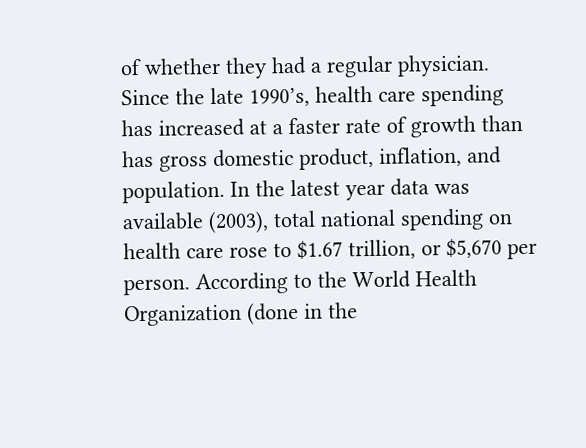of whether they had a regular physician. Since the late 1990’s, health care spending has increased at a faster rate of growth than has gross domestic product, inflation, and population. In the latest year data was available (2003), total national spending on health care rose to $1.67 trillion, or $5,670 per person. According to the World Health Organization (done in the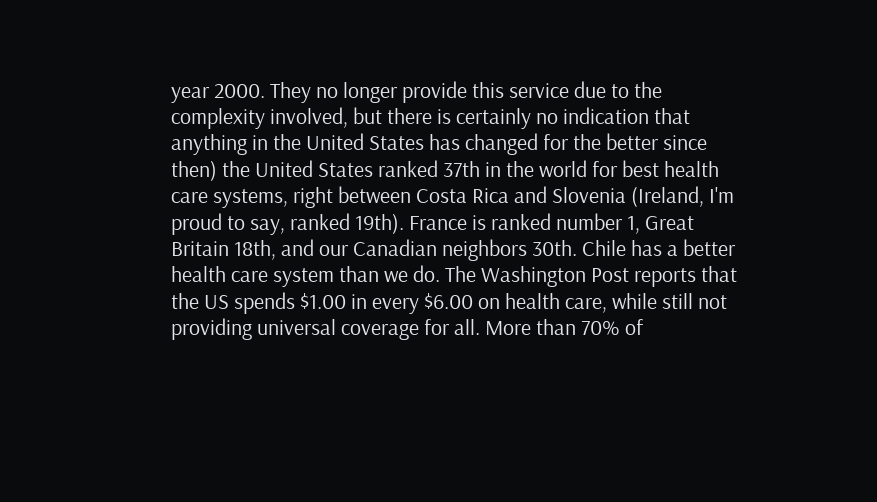year 2000. They no longer provide this service due to the complexity involved, but there is certainly no indication that anything in the United States has changed for the better since then) the United States ranked 37th in the world for best health care systems, right between Costa Rica and Slovenia (Ireland, I'm proud to say, ranked 19th). France is ranked number 1, Great Britain 18th, and our Canadian neighbors 30th. Chile has a better health care system than we do. The Washington Post reports that the US spends $1.00 in every $6.00 on health care, while still not providing universal coverage for all. More than 70% of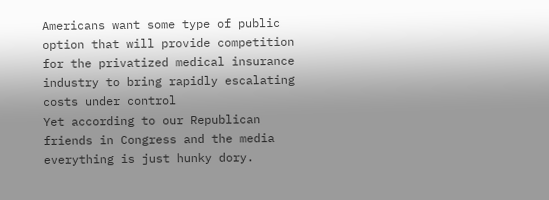Americans want some type of public option that will provide competition for the privatized medical insurance industry to bring rapidly escalating costs under control
Yet according to our Republican friends in Congress and the media everything is just hunky dory.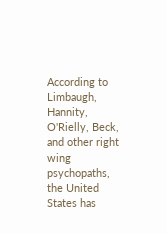According to Limbaugh, Hannity, O'Rielly, Beck, and other right wing psychopaths, the United States has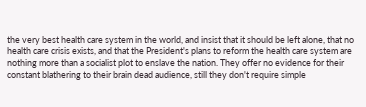the very best health care system in the world, and insist that it should be left alone, that no health care crisis exists, and that the President's plans to reform the health care system are nothing more than a socialist plot to enslave the nation. They offer no evidence for their constant blathering to their brain dead audience, still they don't require simple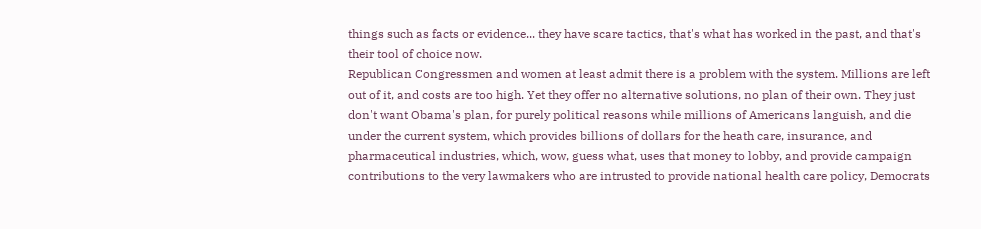things such as facts or evidence... they have scare tactics, that's what has worked in the past, and that's their tool of choice now.
Republican Congressmen and women at least admit there is a problem with the system. Millions are left out of it, and costs are too high. Yet they offer no alternative solutions, no plan of their own. They just don't want Obama's plan, for purely political reasons while millions of Americans languish, and die under the current system, which provides billions of dollars for the heath care, insurance, and pharmaceutical industries, which, wow, guess what, uses that money to lobby, and provide campaign contributions to the very lawmakers who are intrusted to provide national health care policy, Democrats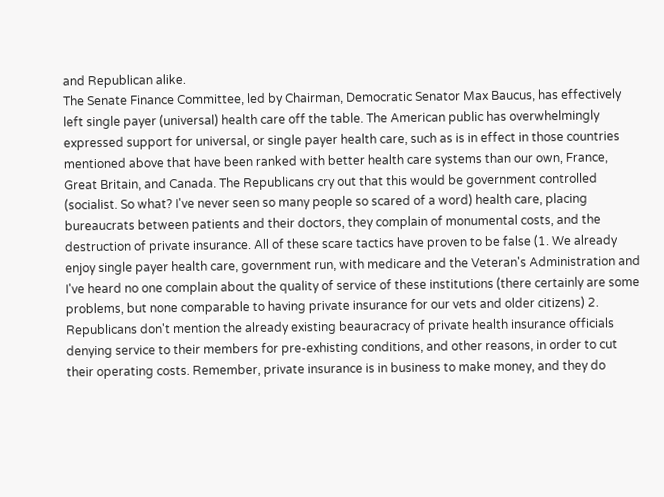and Republican alike.
The Senate Finance Committee, led by Chairman, Democratic Senator Max Baucus, has effectively left single payer (universal) health care off the table. The American public has overwhelmingly expressed support for universal, or single payer health care, such as is in effect in those countries mentioned above that have been ranked with better health care systems than our own, France, Great Britain, and Canada. The Republicans cry out that this would be government controlled (socialist. So what? I've never seen so many people so scared of a word) health care, placing bureaucrats between patients and their doctors, they complain of monumental costs, and the destruction of private insurance. All of these scare tactics have proven to be false (1. We already enjoy single payer health care, government run, with medicare and the Veteran's Administration and I've heard no one complain about the quality of service of these institutions (there certainly are some problems, but none comparable to having private insurance for our vets and older citizens) 2. Republicans don't mention the already existing beauracracy of private health insurance officials denying service to their members for pre-exhisting conditions, and other reasons, in order to cut their operating costs. Remember, private insurance is in business to make money, and they do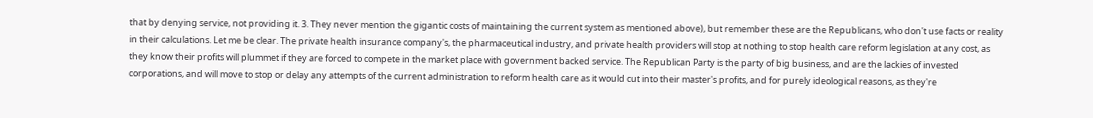that by denying service, not providing it. 3. They never mention the gigantic costs of maintaining the current system as mentioned above), but remember these are the Republicans, who don't use facts or reality in their calculations. Let me be clear. The private health insurance company's, the pharmaceutical industry, and private health providers will stop at nothing to stop health care reform legislation at any cost, as they know their profits will plummet if they are forced to compete in the market place with government backed service. The Republican Party is the party of big business, and are the lackies of invested corporations, and will move to stop or delay any attempts of the current administration to reform health care as it would cut into their master's profits, and for purely ideological reasons, as they're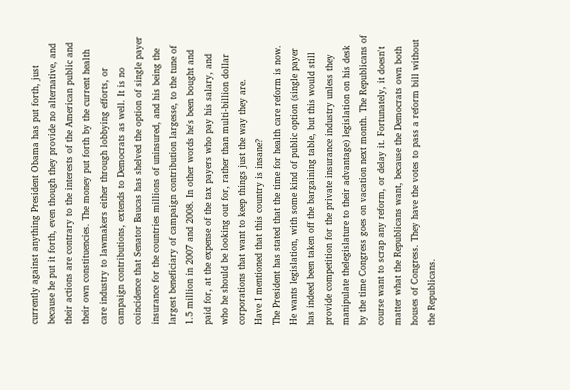currently against anything President Obama has put forth, just because he put it forth, even though they provide no alternative, and their actions are contrary to the interests of the American public and their own constituencies. The money put forth by the current health care industry to lawmakers either through lobbying efforts, or campaign contributions, extends to Democrats as well. It is no coincidence that Senator Baucas has shelved the option of single payer insurance for the countries millions of uninsured, and his being the largest beneficiary of campaign contribution largesse, to the tune of 1.5 million in 2007 and 2008. In other words he's been bought and paid for, at the expense of the tax payers who pay his salary, and who he should be looking out for, rather than multi-billion dollar corporations that want to keep things just the way they are.
Have I mentioned that this country is insane?
The President has stated that the time for health care reform is now. He wants legislation, with some kind of public option (single payer has indeed been taken off the bargaining table, but this would still provide competition for the private insurance industry unless they manipulate thelegislature to their advantage) legislation on his desk by the time Congress goes on vacation next month. The Republicans of course want to scrap any reform, or delay it. Fortunately, it doesn't matter what the Republicans want, because the Democrats own both houses of Congress. They have the votes to pass a reform bill without the Republicans.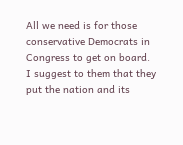All we need is for those conservative Democrats in Congress to get on board.
I suggest to them that they put the nation and its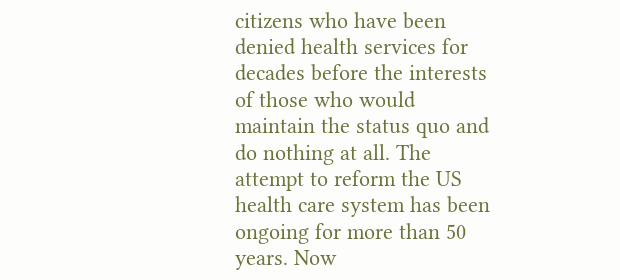citizens who have been denied health services for decades before the interests of those who would maintain the status quo and do nothing at all. The attempt to reform the US health care system has been ongoing for more than 50 years. Now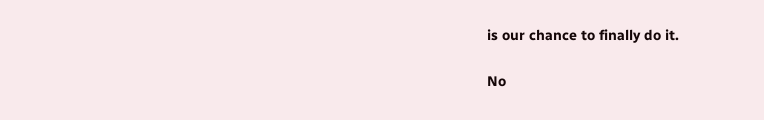is our chance to finally do it.

No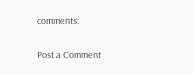comments:

Post a Comment